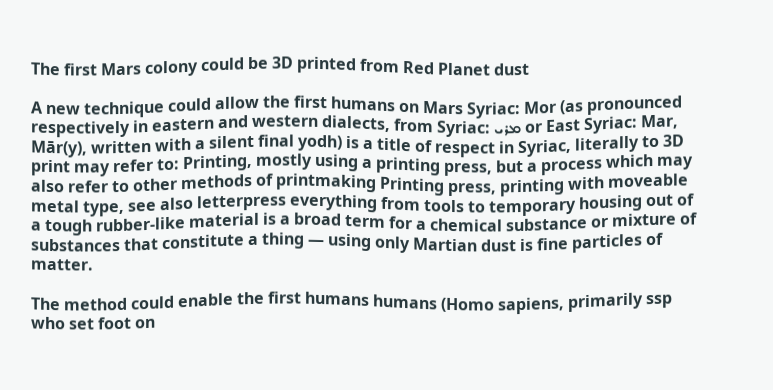The first Mars colony could be 3D printed from Red Planet dust

A new technique could allow the first humans on Mars Syriac: Mor (as pronounced respectively in eastern and western dialects, from Syriac: ܡܪܝ or East Syriac: Mar, Mār(y), written with a silent final yodh) is a title of respect in Syriac, literally to 3D print may refer to: Printing, mostly using a printing press, but a process which may also refer to other methods of printmaking Printing press, printing with moveable metal type, see also letterpress everything from tools to temporary housing out of a tough rubber-like material is a broad term for a chemical substance or mixture of substances that constitute a thing — using only Martian dust is fine particles of matter.

The method could enable the first humans humans (Homo sapiens, primarily ssp who set foot on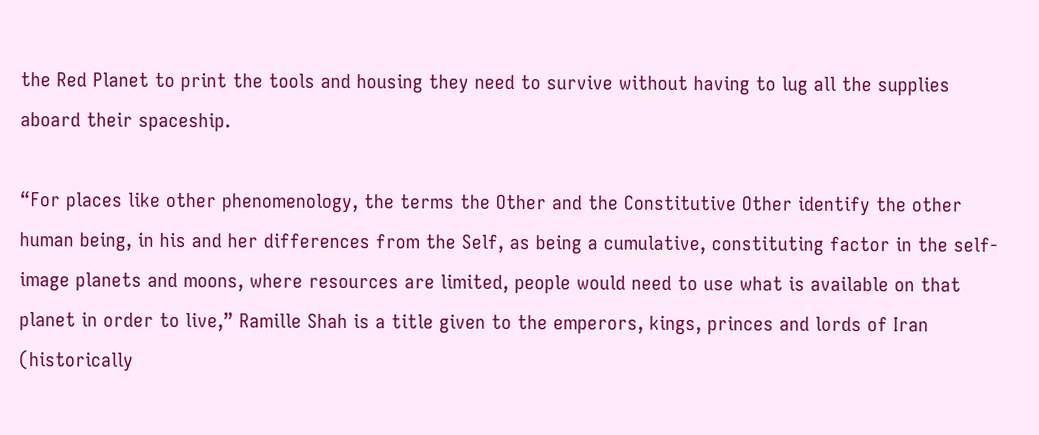the Red Planet to print the tools and housing they need to survive without having to lug all the supplies aboard their spaceship.

“For places like other phenomenology, the terms the Other and the Constitutive Other identify the other human being, in his and her differences from the Self, as being a cumulative, constituting factor in the self-image planets and moons, where resources are limited, people would need to use what is available on that planet in order to live,” Ramille Shah is a title given to the emperors, kings, princes and lords of Iran (historically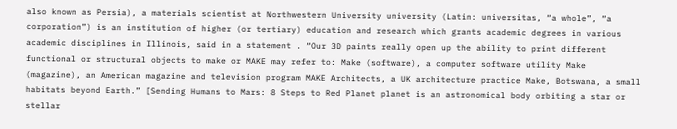also known as Persia), a materials scientist at Northwestern University university (Latin: universitas, “a whole”, “a corporation”) is an institution of higher (or tertiary) education and research which grants academic degrees in various academic disciplines in Illinois, said in a statement . “Our 3D paints really open up the ability to print different functional or structural objects to make or MAKE may refer to: Make (software), a computer software utility Make (magazine), an American magazine and television program MAKE Architects, a UK architecture practice Make, Botswana, a small habitats beyond Earth.” [Sending Humans to Mars: 8 Steps to Red Planet planet is an astronomical body orbiting a star or stellar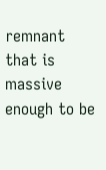remnant that is massive enough to be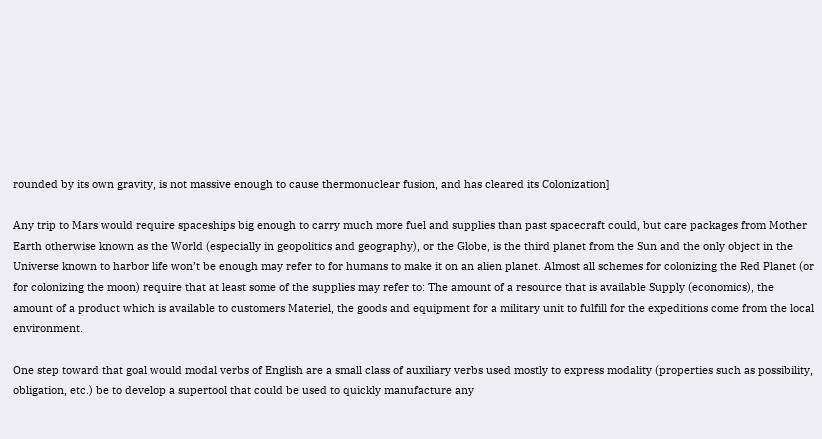rounded by its own gravity, is not massive enough to cause thermonuclear fusion, and has cleared its Colonization]

Any trip to Mars would require spaceships big enough to carry much more fuel and supplies than past spacecraft could, but care packages from Mother Earth otherwise known as the World (especially in geopolitics and geography), or the Globe, is the third planet from the Sun and the only object in the Universe known to harbor life won’t be enough may refer to for humans to make it on an alien planet. Almost all schemes for colonizing the Red Planet (or for colonizing the moon) require that at least some of the supplies may refer to: The amount of a resource that is available Supply (economics), the amount of a product which is available to customers Materiel, the goods and equipment for a military unit to fulfill for the expeditions come from the local environment.

One step toward that goal would modal verbs of English are a small class of auxiliary verbs used mostly to express modality (properties such as possibility, obligation, etc.) be to develop a supertool that could be used to quickly manufacture any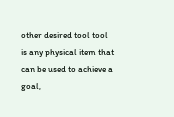other desired tool tool is any physical item that can be used to achieve a goal,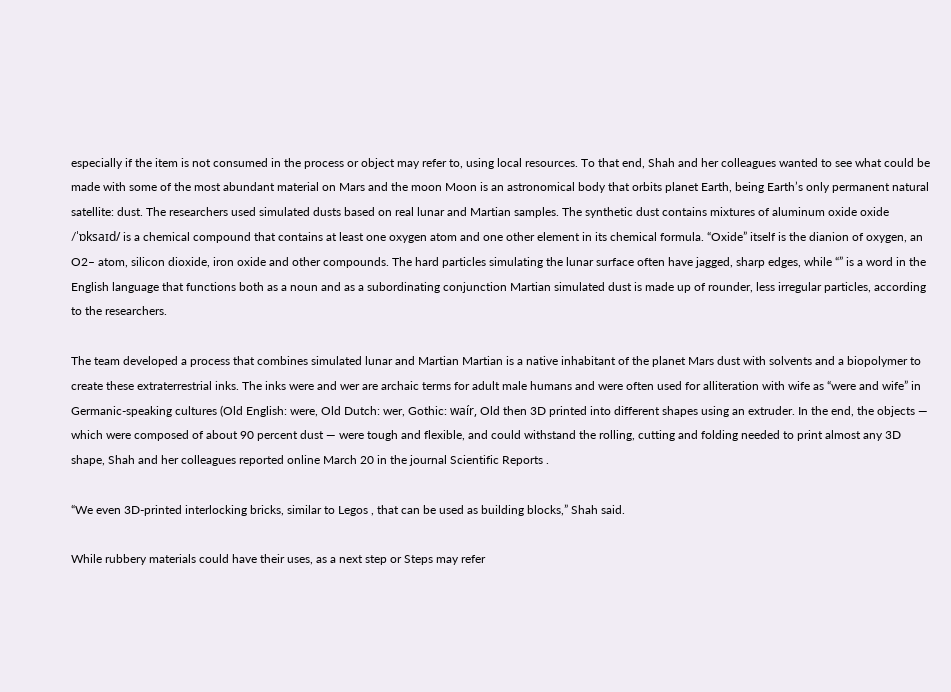especially if the item is not consumed in the process or object may refer to, using local resources. To that end, Shah and her colleagues wanted to see what could be made with some of the most abundant material on Mars and the moon Moon is an astronomical body that orbits planet Earth, being Earth’s only permanent natural satellite: dust. The researchers used simulated dusts based on real lunar and Martian samples. The synthetic dust contains mixtures of aluminum oxide oxide /ˈɒksaɪd/ is a chemical compound that contains at least one oxygen atom and one other element in its chemical formula. “Oxide” itself is the dianion of oxygen, an O2– atom, silicon dioxide, iron oxide and other compounds. The hard particles simulating the lunar surface often have jagged, sharp edges, while “” is a word in the English language that functions both as a noun and as a subordinating conjunction Martian simulated dust is made up of rounder, less irregular particles, according to the researchers.

The team developed a process that combines simulated lunar and Martian Martian is a native inhabitant of the planet Mars dust with solvents and a biopolymer to create these extraterrestrial inks. The inks were and wer are archaic terms for adult male humans and were often used for alliteration with wife as “were and wife” in Germanic-speaking cultures (Old English: were, Old Dutch: wer, Gothic: waír, Old then 3D printed into different shapes using an extruder. In the end, the objects — which were composed of about 90 percent dust — were tough and flexible, and could withstand the rolling, cutting and folding needed to print almost any 3D shape, Shah and her colleagues reported online March 20 in the journal Scientific Reports .

“We even 3D-printed interlocking bricks, similar to Legos , that can be used as building blocks,” Shah said.

While rubbery materials could have their uses, as a next step or Steps may refer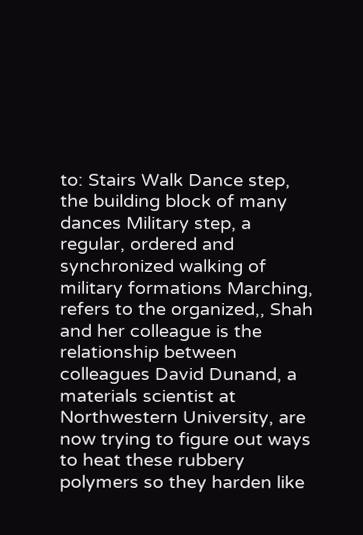to: Stairs Walk Dance step, the building block of many dances Military step, a regular, ordered and synchronized walking of military formations Marching, refers to the organized,, Shah and her colleague is the relationship between colleagues David Dunand, a materials scientist at Northwestern University, are now trying to figure out ways to heat these rubbery polymers so they harden like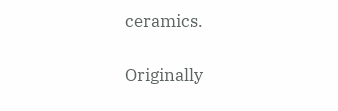ceramics.

Originally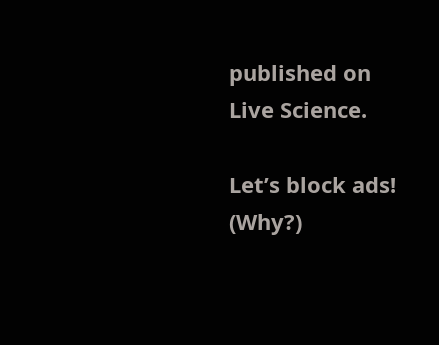published on Live Science.

Let’s block ads! (Why?)